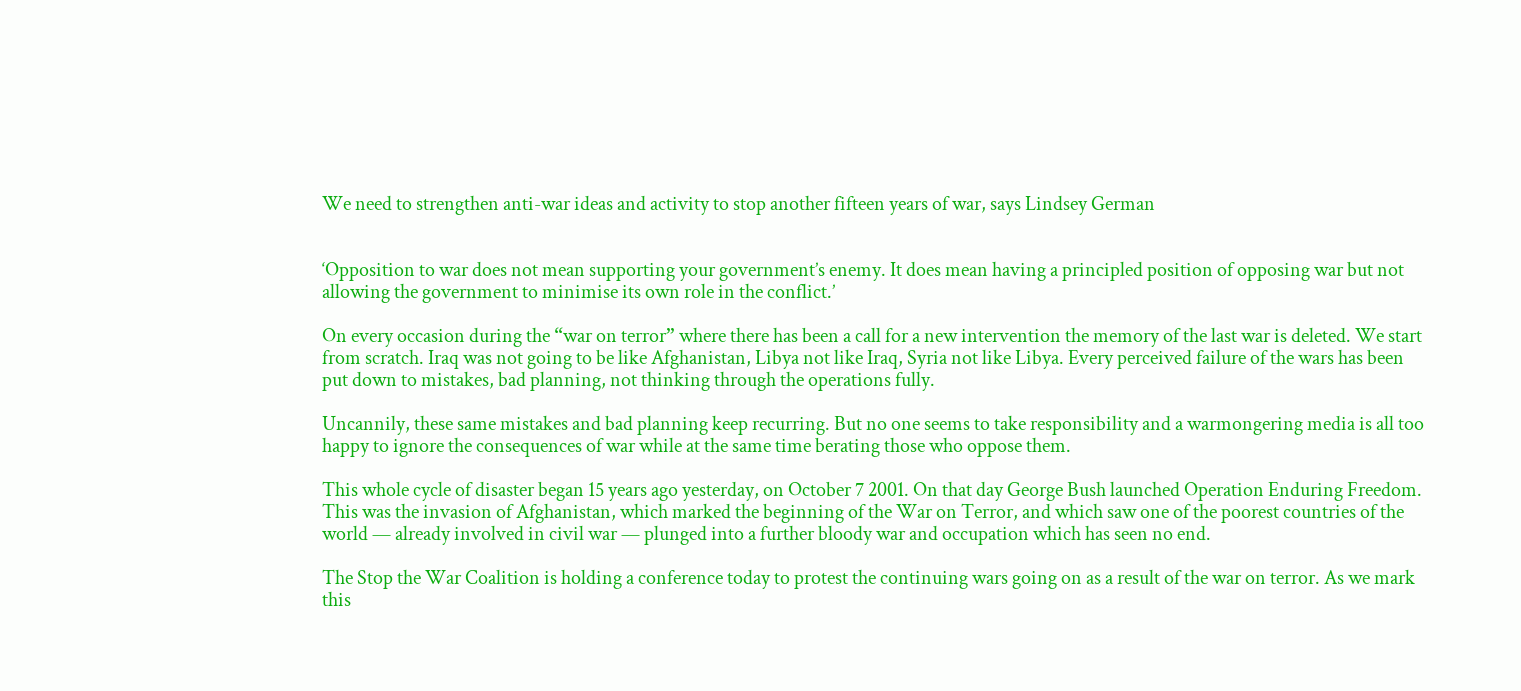We need to strengthen anti-war ideas and activity to stop another fifteen years of war, says Lindsey German


‘Opposition to war does not mean supporting your government’s enemy. It does mean having a principled position of opposing war but not allowing the government to minimise its own role in the conflict.’

On every occasion during the “war on terror” where there has been a call for a new intervention the memory of the last war is deleted. We start from scratch. Iraq was not going to be like Afghanistan, Libya not like Iraq, Syria not like Libya. Every perceived failure of the wars has been put down to mistakes, bad planning, not thinking through the operations fully.

Uncannily, these same mistakes and bad planning keep recurring. But no one seems to take responsibility and a warmongering media is all too happy to ignore the consequences of war while at the same time berating those who oppose them.

This whole cycle of disaster began 15 years ago yesterday, on October 7 2001. On that day George Bush launched Operation Enduring Freedom. This was the invasion of Afghanistan, which marked the beginning of the War on Terror, and which saw one of the poorest countries of the world — already involved in civil war — plunged into a further bloody war and occupation which has seen no end.

The Stop the War Coalition is holding a conference today to protest the continuing wars going on as a result of the war on terror. As we mark this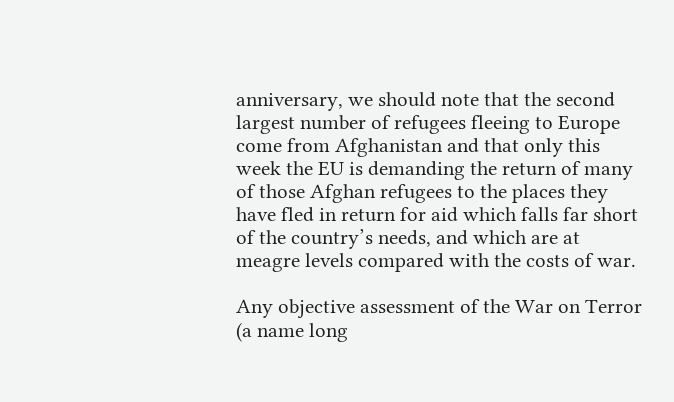anniversary, we should note that the second largest number of refugees fleeing to Europe come from Afghanistan and that only this week the EU is demanding the return of many of those Afghan refugees to the places they have fled in return for aid which falls far short of the country’s needs, and which are at meagre levels compared with the costs of war.

Any objective assessment of the War on Terror (a name long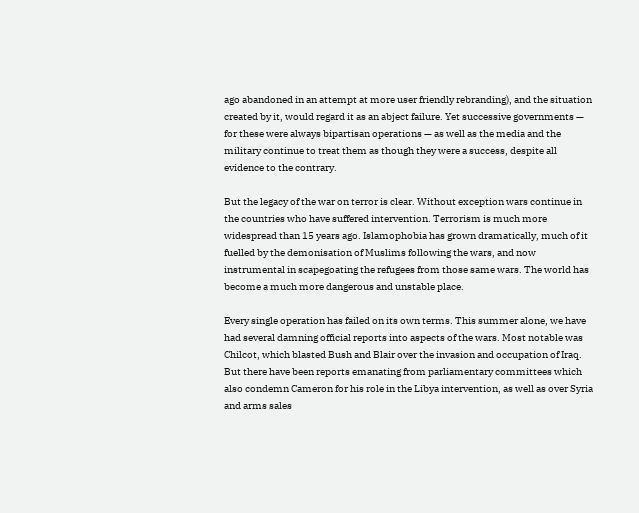ago abandoned in an attempt at more user friendly rebranding), and the situation created by it, would regard it as an abject failure. Yet successive governments — for these were always bipartisan operations — as well as the media and the military continue to treat them as though they were a success, despite all evidence to the contrary.

But the legacy of the war on terror is clear. Without exception wars continue in the countries who have suffered intervention. Terrorism is much more widespread than 15 years ago. Islamophobia has grown dramatically, much of it fuelled by the demonisation of Muslims following the wars, and now instrumental in scapegoating the refugees from those same wars. The world has become a much more dangerous and unstable place.

Every single operation has failed on its own terms. This summer alone, we have had several damning official reports into aspects of the wars. Most notable was Chilcot, which blasted Bush and Blair over the invasion and occupation of Iraq. But there have been reports emanating from parliamentary committees which also condemn Cameron for his role in the Libya intervention, as well as over Syria and arms sales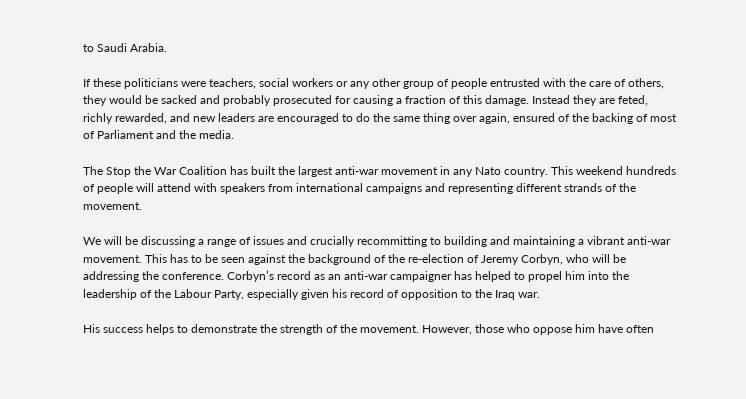to Saudi Arabia.

If these politicians were teachers, social workers or any other group of people entrusted with the care of others, they would be sacked and probably prosecuted for causing a fraction of this damage. Instead they are feted, richly rewarded, and new leaders are encouraged to do the same thing over again, ensured of the backing of most of Parliament and the media.

The Stop the War Coalition has built the largest anti-war movement in any Nato country. This weekend hundreds of people will attend with speakers from international campaigns and representing different strands of the movement.

We will be discussing a range of issues and crucially recommitting to building and maintaining a vibrant anti-war movement. This has to be seen against the background of the re-election of Jeremy Corbyn, who will be addressing the conference. Corbyn’s record as an anti-war campaigner has helped to propel him into the leadership of the Labour Party, especially given his record of opposition to the Iraq war.

His success helps to demonstrate the strength of the movement. However, those who oppose him have often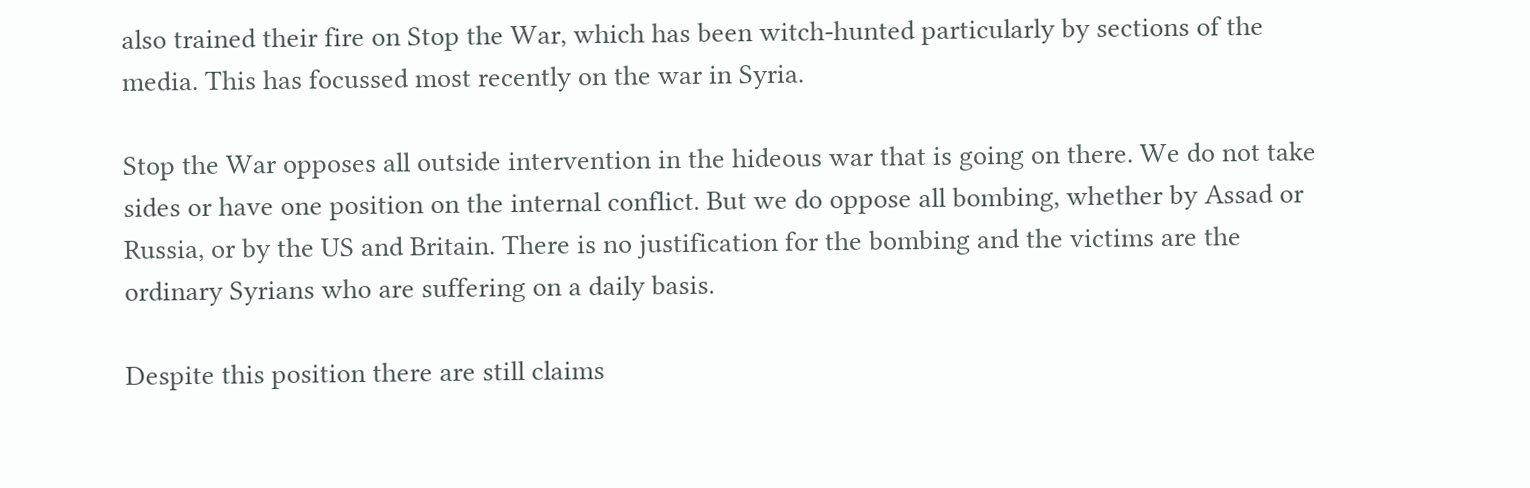also trained their fire on Stop the War, which has been witch-hunted particularly by sections of the media. This has focussed most recently on the war in Syria.

Stop the War opposes all outside intervention in the hideous war that is going on there. We do not take sides or have one position on the internal conflict. But we do oppose all bombing, whether by Assad or Russia, or by the US and Britain. There is no justification for the bombing and the victims are the ordinary Syrians who are suffering on a daily basis.

Despite this position there are still claims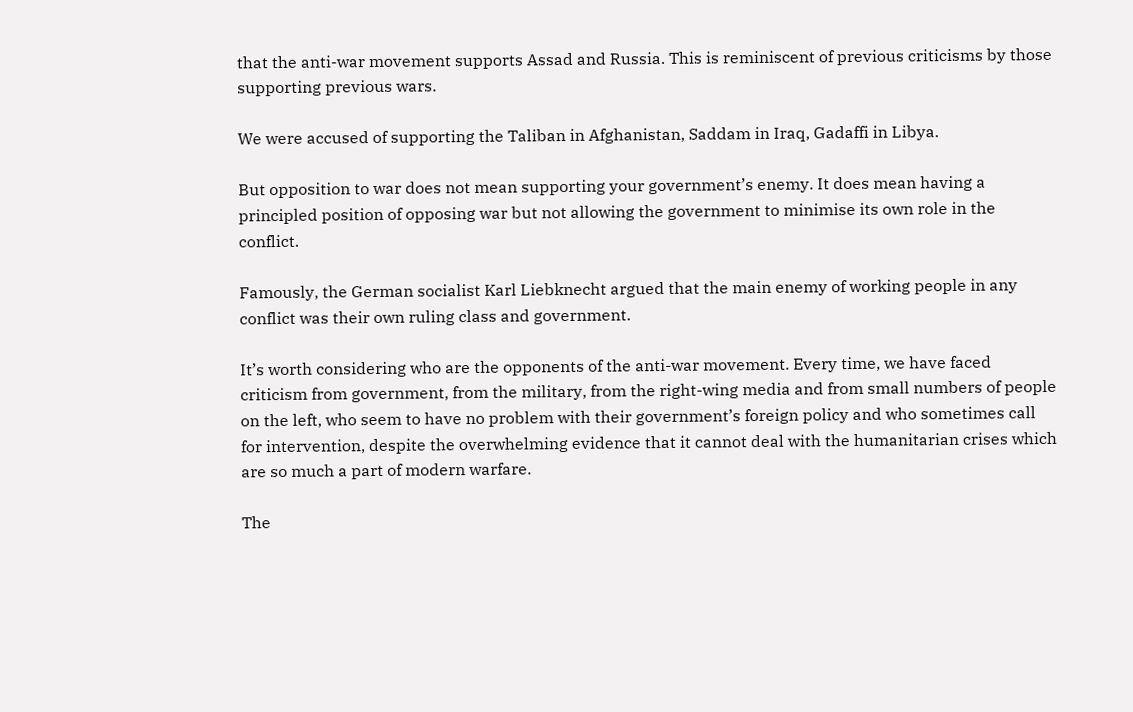that the anti-war movement supports Assad and Russia. This is reminiscent of previous criticisms by those supporting previous wars.

We were accused of supporting the Taliban in Afghanistan, Saddam in Iraq, Gadaffi in Libya.

But opposition to war does not mean supporting your government’s enemy. It does mean having a principled position of opposing war but not allowing the government to minimise its own role in the conflict.

Famously, the German socialist Karl Liebknecht argued that the main enemy of working people in any conflict was their own ruling class and government.

It’s worth considering who are the opponents of the anti-war movement. Every time, we have faced criticism from government, from the military, from the right-wing media and from small numbers of people on the left, who seem to have no problem with their government’s foreign policy and who sometimes call for intervention, despite the overwhelming evidence that it cannot deal with the humanitarian crises which are so much a part of modern warfare.

The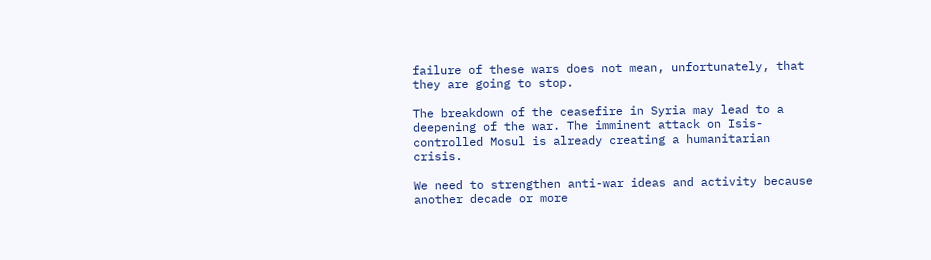failure of these wars does not mean, unfortunately, that they are going to stop.

The breakdown of the ceasefire in Syria may lead to a deepening of the war. The imminent attack on Isis-controlled Mosul is already creating a humanitarian crisis.

We need to strengthen anti-war ideas and activity because another decade or more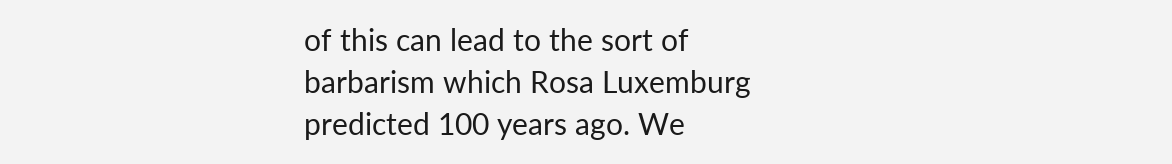of this can lead to the sort of barbarism which Rosa Luxemburg predicted 100 years ago. We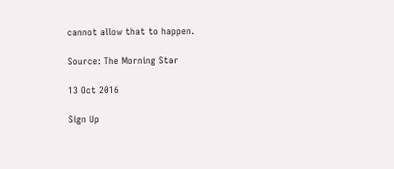cannot allow that to happen.

Source: The Morning Star

13 Oct 2016

Sign Up